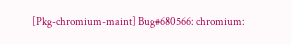[Pkg-chromium-maint] Bug#680566: chromium: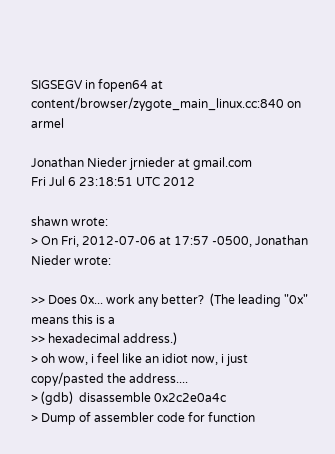SIGSEGV in fopen64 at content/browser/zygote_main_linux.cc:840 on armel

Jonathan Nieder jrnieder at gmail.com
Fri Jul 6 23:18:51 UTC 2012

shawn wrote:
> On Fri, 2012-07-06 at 17:57 -0500, Jonathan Nieder wrote:

>> Does 0x... work any better?  (The leading "0x" means this is a
>> hexadecimal address.)
> oh wow, i feel like an idiot now, i just copy/pasted the address....
> (gdb)  disassemble 0x2c2e0a4c
> Dump of assembler code for function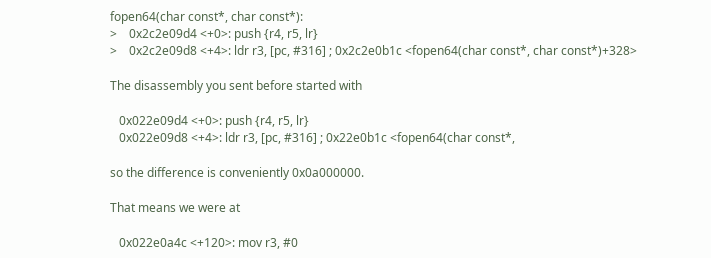fopen64(char const*, char const*):
>    0x2c2e09d4 <+0>: push {r4, r5, lr}
>    0x2c2e09d8 <+4>: ldr r3, [pc, #316] ; 0x2c2e0b1c <fopen64(char const*, char const*)+328>

The disassembly you sent before started with

   0x022e09d4 <+0>: push {r4, r5, lr}
   0x022e09d8 <+4>: ldr r3, [pc, #316] ; 0x22e0b1c <fopen64(char const*,

so the difference is conveniently 0x0a000000.

That means we were at

   0x022e0a4c <+120>: mov r3, #0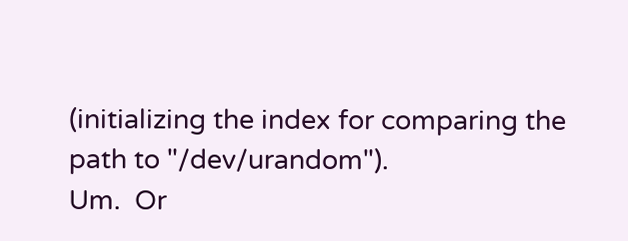(initializing the index for comparing the path to "/dev/urandom").
Um.  Or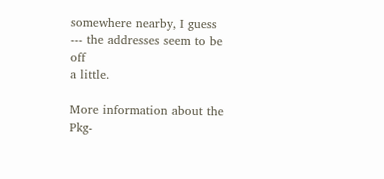somewhere nearby, I guess --- the addresses seem to be off
a little.

More information about the Pkg-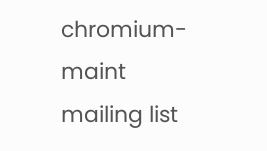chromium-maint mailing list